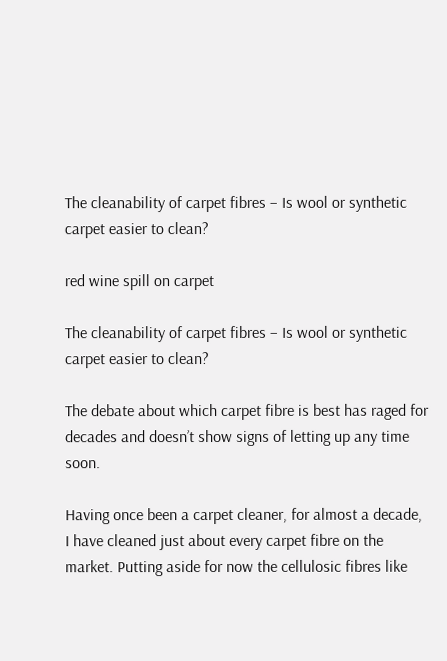The cleanability of carpet fibres – Is wool or synthetic carpet easier to clean?

red wine spill on carpet

The cleanability of carpet fibres – Is wool or synthetic carpet easier to clean?

The debate about which carpet fibre is best has raged for decades and doesn’t show signs of letting up any time soon.

Having once been a carpet cleaner, for almost a decade, I have cleaned just about every carpet fibre on the market. Putting aside for now the cellulosic fibres like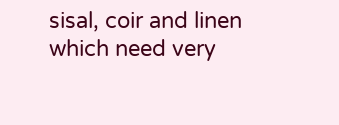sisal, coir and linen which need very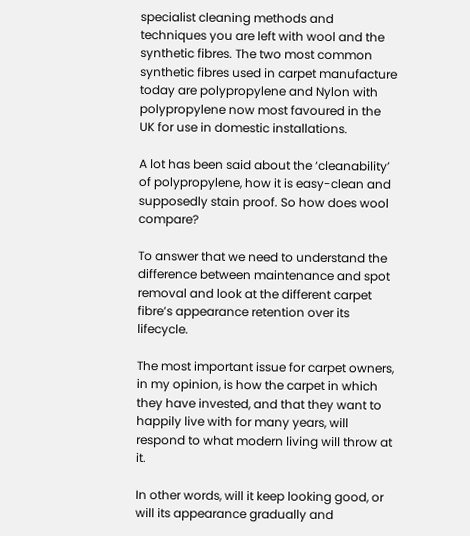specialist cleaning methods and techniques you are left with wool and the synthetic fibres. The two most common synthetic fibres used in carpet manufacture today are polypropylene and Nylon with polypropylene now most favoured in the UK for use in domestic installations.

A lot has been said about the ‘cleanability’ of polypropylene, how it is easy-clean and supposedly stain proof. So how does wool compare?

To answer that we need to understand the difference between maintenance and spot removal and look at the different carpet fibre’s appearance retention over its lifecycle.

The most important issue for carpet owners, in my opinion, is how the carpet in which they have invested, and that they want to happily live with for many years, will respond to what modern living will throw at it.

In other words, will it keep looking good, or will its appearance gradually and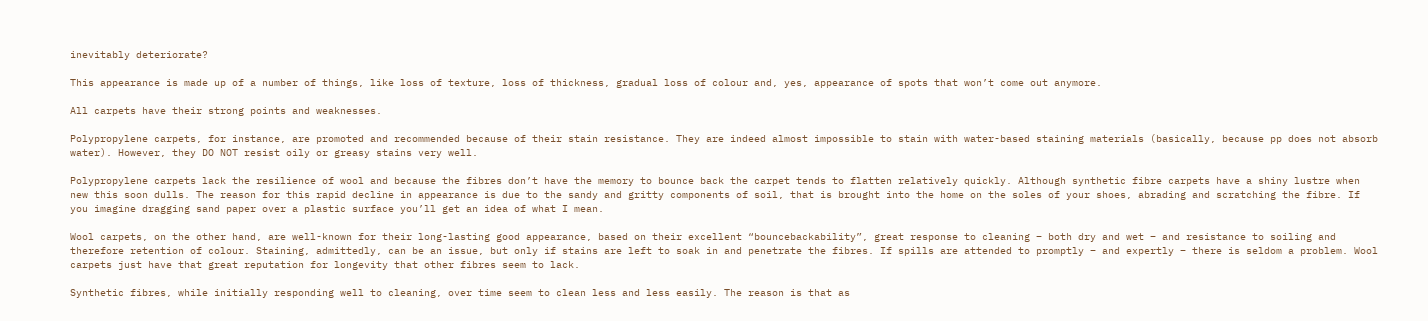inevitably deteriorate?

This appearance is made up of a number of things, like loss of texture, loss of thickness, gradual loss of colour and, yes, appearance of spots that won’t come out anymore.

All carpets have their strong points and weaknesses.

Polypropylene carpets, for instance, are promoted and recommended because of their stain resistance. They are indeed almost impossible to stain with water-based staining materials (basically, because pp does not absorb water). However, they DO NOT resist oily or greasy stains very well.

Polypropylene carpets lack the resilience of wool and because the fibres don’t have the memory to bounce back the carpet tends to flatten relatively quickly. Although synthetic fibre carpets have a shiny lustre when new this soon dulls. The reason for this rapid decline in appearance is due to the sandy and gritty components of soil, that is brought into the home on the soles of your shoes, abrading and scratching the fibre. If you imagine dragging sand paper over a plastic surface you’ll get an idea of what I mean.

Wool carpets, on the other hand, are well-known for their long-lasting good appearance, based on their excellent “bouncebackability”, great response to cleaning – both dry and wet – and resistance to soiling and therefore retention of colour. Staining, admittedly, can be an issue, but only if stains are left to soak in and penetrate the fibres. If spills are attended to promptly – and expertly – there is seldom a problem. Wool carpets just have that great reputation for longevity that other fibres seem to lack.

Synthetic fibres, while initially responding well to cleaning, over time seem to clean less and less easily. The reason is that as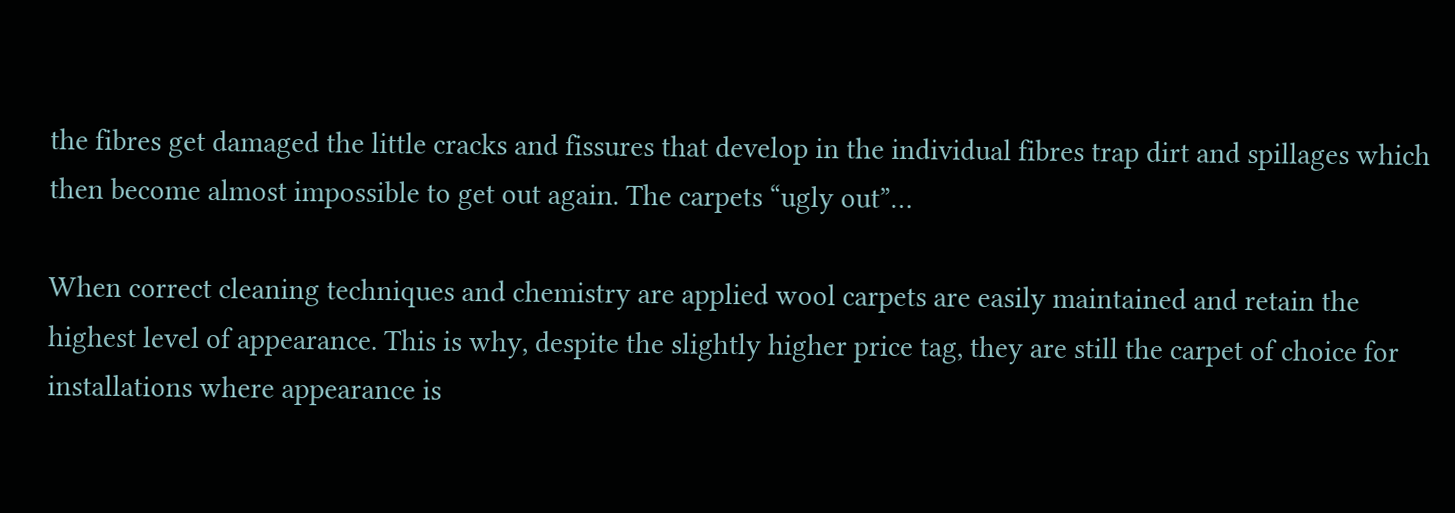the fibres get damaged the little cracks and fissures that develop in the individual fibres trap dirt and spillages which then become almost impossible to get out again. The carpets “ugly out”…

When correct cleaning techniques and chemistry are applied wool carpets are easily maintained and retain the highest level of appearance. This is why, despite the slightly higher price tag, they are still the carpet of choice for installations where appearance is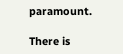paramount.

There is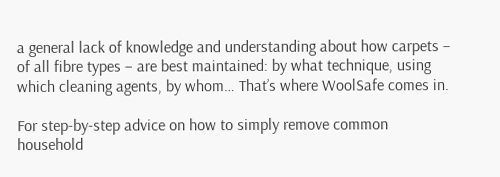a general lack of knowledge and understanding about how carpets – of all fibre types – are best maintained: by what technique, using which cleaning agents, by whom… That’s where WoolSafe comes in.

For step-by-step advice on how to simply remove common household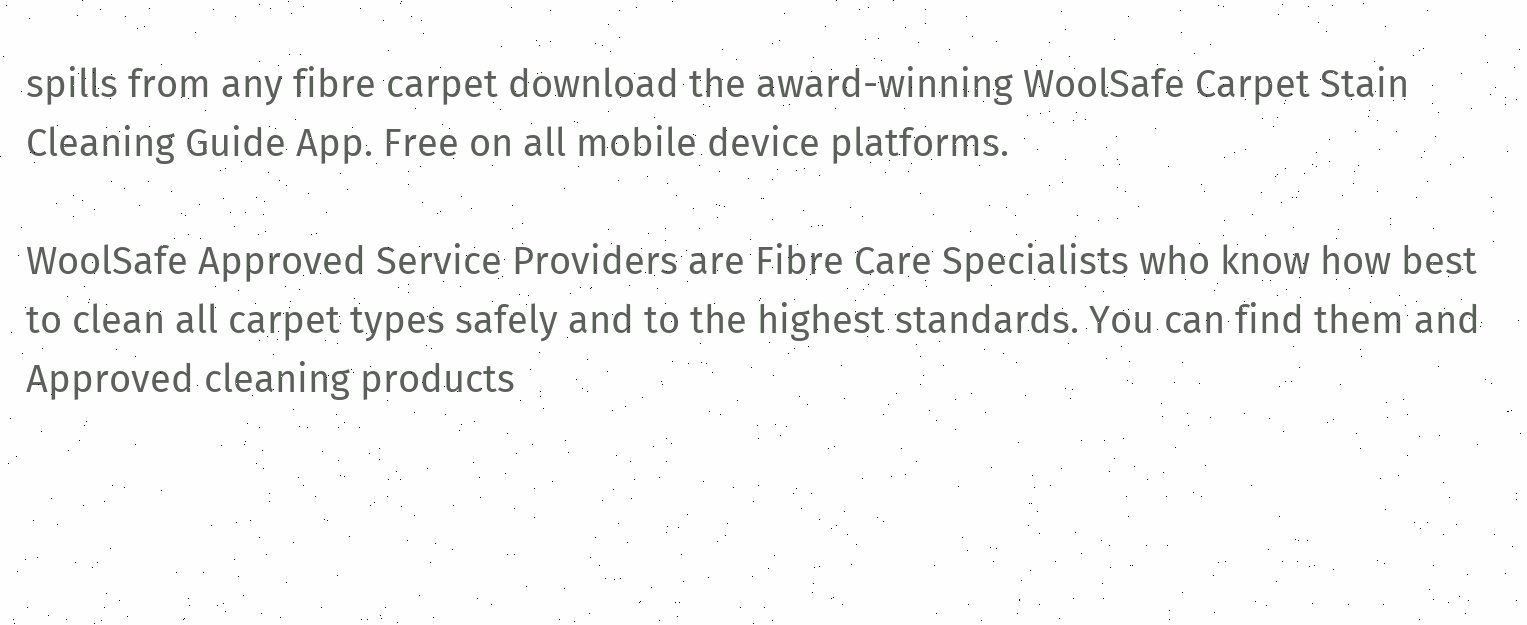spills from any fibre carpet download the award-winning WoolSafe Carpet Stain Cleaning Guide App. Free on all mobile device platforms.

WoolSafe Approved Service Providers are Fibre Care Specialists who know how best to clean all carpet types safely and to the highest standards. You can find them and Approved cleaning products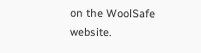on the WoolSafe website.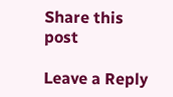Share this post

Leave a Reply